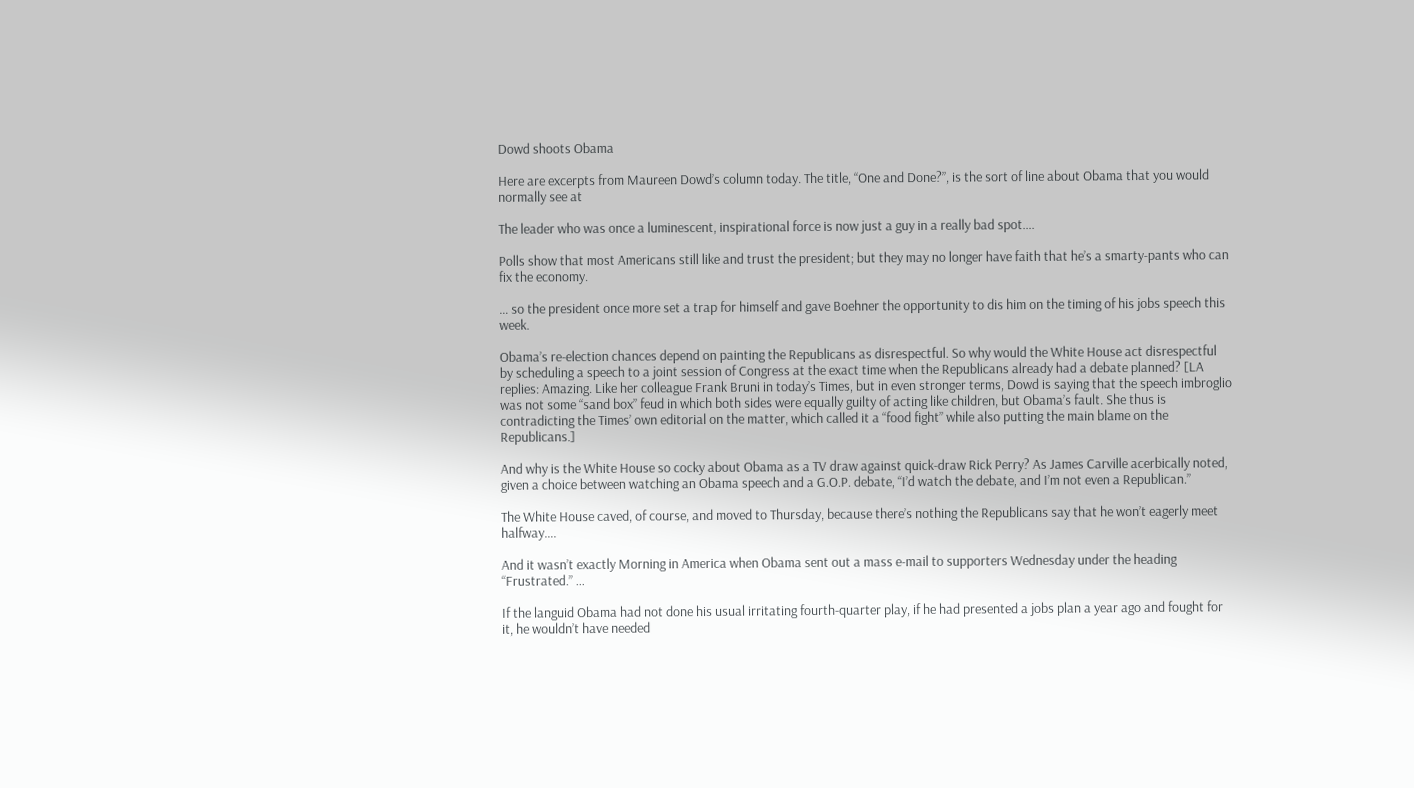Dowd shoots Obama

Here are excerpts from Maureen Dowd’s column today. The title, “One and Done?”, is the sort of line about Obama that you would normally see at

The leader who was once a luminescent, inspirational force is now just a guy in a really bad spot….

Polls show that most Americans still like and trust the president; but they may no longer have faith that he’s a smarty-pants who can fix the economy.

… so the president once more set a trap for himself and gave Boehner the opportunity to dis him on the timing of his jobs speech this week.

Obama’s re-election chances depend on painting the Republicans as disrespectful. So why would the White House act disrespectful by scheduling a speech to a joint session of Congress at the exact time when the Republicans already had a debate planned? [LA replies: Amazing. Like her colleague Frank Bruni in today’s Times, but in even stronger terms, Dowd is saying that the speech imbroglio was not some “sand box” feud in which both sides were equally guilty of acting like children, but Obama’s fault. She thus is contradicting the Times’ own editorial on the matter, which called it a “food fight” while also putting the main blame on the Republicans.]

And why is the White House so cocky about Obama as a TV draw against quick-draw Rick Perry? As James Carville acerbically noted, given a choice between watching an Obama speech and a G.O.P. debate, “I’d watch the debate, and I’m not even a Republican.”

The White House caved, of course, and moved to Thursday, because there’s nothing the Republicans say that he won’t eagerly meet halfway….

And it wasn’t exactly Morning in America when Obama sent out a mass e-mail to supporters Wednesday under the heading “Frustrated.” …

If the languid Obama had not done his usual irritating fourth-quarter play, if he had presented a jobs plan a year ago and fought for it, he wouldn’t have needed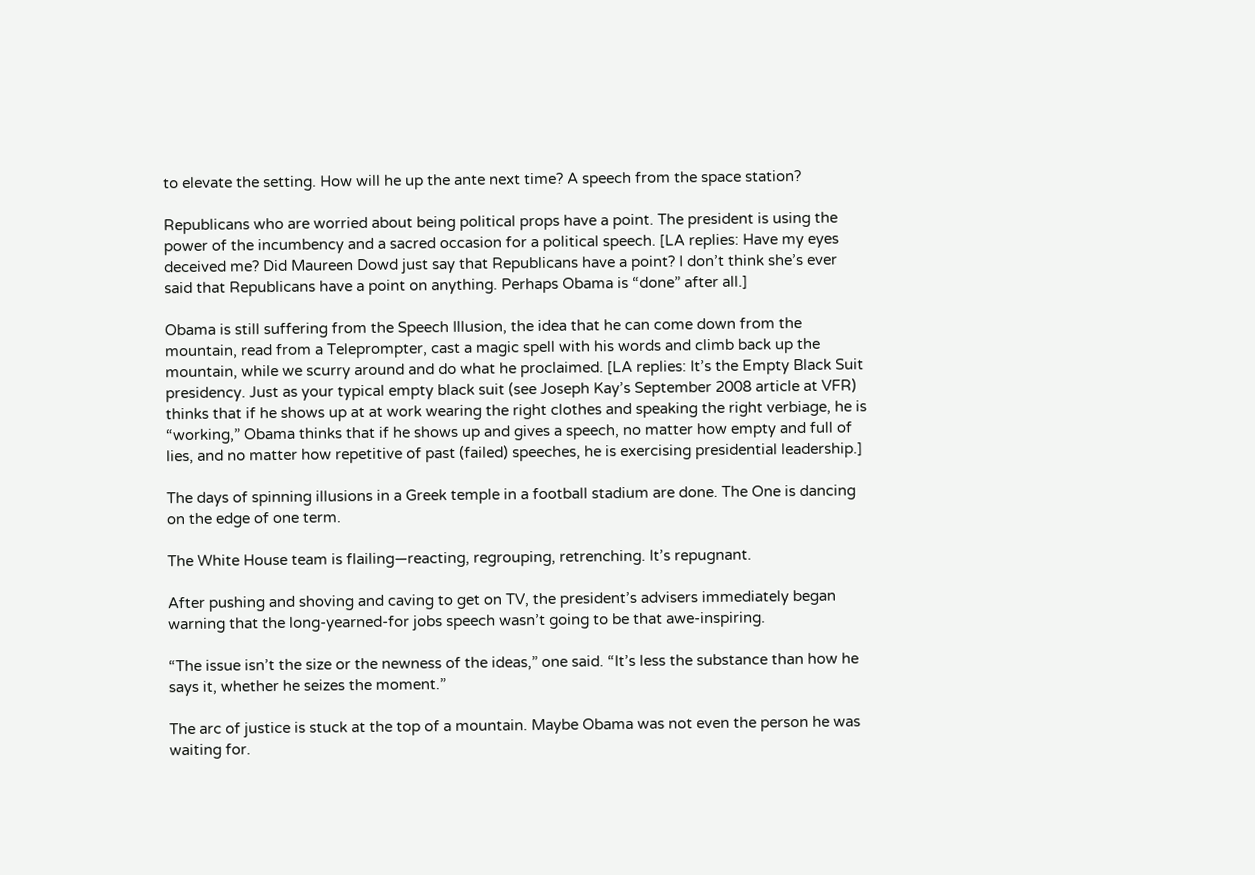to elevate the setting. How will he up the ante next time? A speech from the space station?

Republicans who are worried about being political props have a point. The president is using the power of the incumbency and a sacred occasion for a political speech. [LA replies: Have my eyes deceived me? Did Maureen Dowd just say that Republicans have a point? I don’t think she’s ever said that Republicans have a point on anything. Perhaps Obama is “done” after all.]

Obama is still suffering from the Speech Illusion, the idea that he can come down from the mountain, read from a Teleprompter, cast a magic spell with his words and climb back up the mountain, while we scurry around and do what he proclaimed. [LA replies: It’s the Empty Black Suit presidency. Just as your typical empty black suit (see Joseph Kay’s September 2008 article at VFR) thinks that if he shows up at at work wearing the right clothes and speaking the right verbiage, he is “working,” Obama thinks that if he shows up and gives a speech, no matter how empty and full of lies, and no matter how repetitive of past (failed) speeches, he is exercising presidential leadership.]

The days of spinning illusions in a Greek temple in a football stadium are done. The One is dancing on the edge of one term.

The White House team is flailing—reacting, regrouping, retrenching. It’s repugnant.

After pushing and shoving and caving to get on TV, the president’s advisers immediately began warning that the long-yearned-for jobs speech wasn’t going to be that awe-inspiring.

“The issue isn’t the size or the newness of the ideas,” one said. “It’s less the substance than how he says it, whether he seizes the moment.”

The arc of justice is stuck at the top of a mountain. Maybe Obama was not even the person he was waiting for.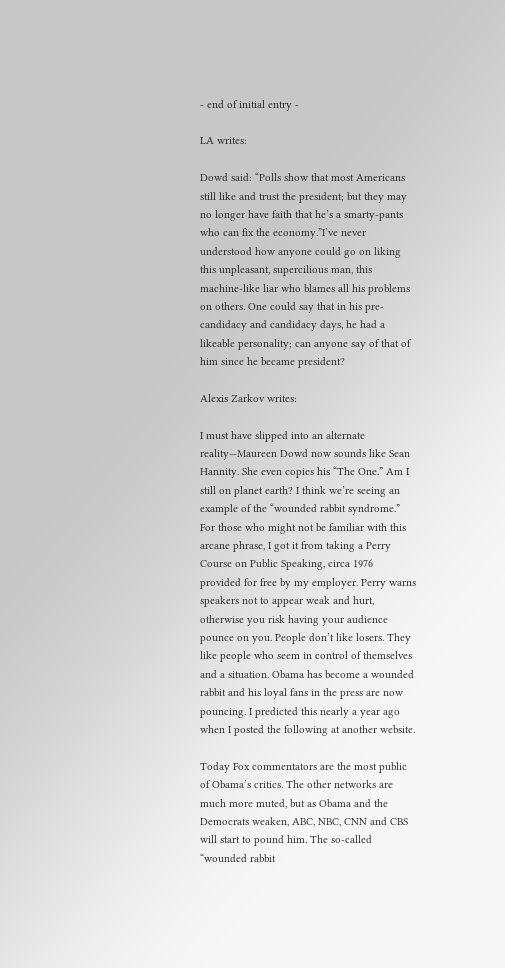- end of initial entry -

LA writes:

Dowd said: “Polls show that most Americans still like and trust the president; but they may no longer have faith that he’s a smarty-pants who can fix the economy.”I’ve never understood how anyone could go on liking this unpleasant, supercilious man, this machine-like liar who blames all his problems on others. One could say that in his pre-candidacy and candidacy days, he had a likeable personality; can anyone say of that of him since he became president?

Alexis Zarkov writes:

I must have slipped into an alternate reality—Maureen Dowd now sounds like Sean Hannity. She even copies his “The One.” Am I still on planet earth? I think we’re seeing an example of the “wounded rabbit syndrome.” For those who might not be familiar with this arcane phrase, I got it from taking a Perry Course on Public Speaking, circa 1976 provided for free by my employer. Perry warns speakers not to appear weak and hurt, otherwise you risk having your audience pounce on you. People don’t like losers. They like people who seem in control of themselves and a situation. Obama has become a wounded rabbit and his loyal fans in the press are now pouncing. I predicted this nearly a year ago when I posted the following at another website.

Today Fox commentators are the most public of Obama’s critics. The other networks are much more muted, but as Obama and the Democrats weaken, ABC, NBC, CNN and CBS will start to pound him. The so-called “wounded rabbit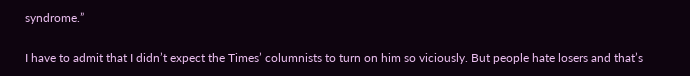syndrome.”

I have to admit that I didn’t expect the Times’ columnists to turn on him so viciously. But people hate losers and that’s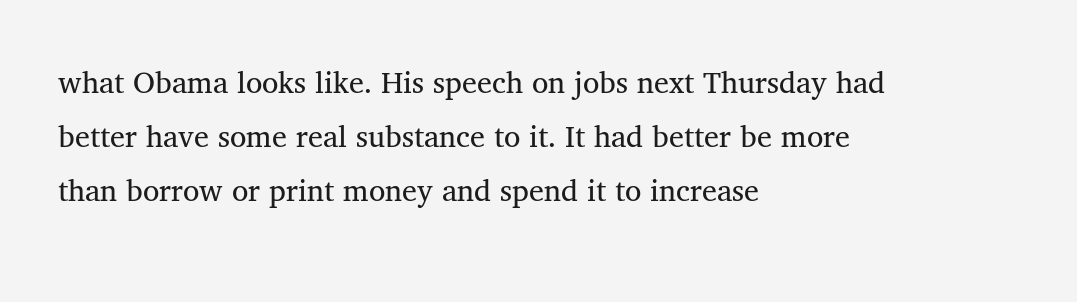what Obama looks like. His speech on jobs next Thursday had better have some real substance to it. It had better be more than borrow or print money and spend it to increase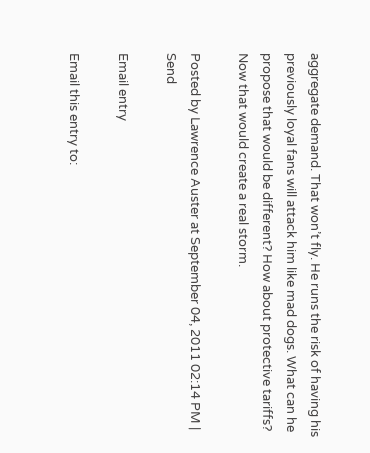aggregate demand. That won’t fly. He runs the risk of having his previously loyal fans will attack him like mad dogs. What can he propose that would be different? How about protective tariffs? Now that would create a real storm.

Posted by Lawrence Auster at September 04, 2011 02:14 PM | Send

Email entry

Email this entry to: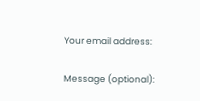Your email address:

Message (optional):